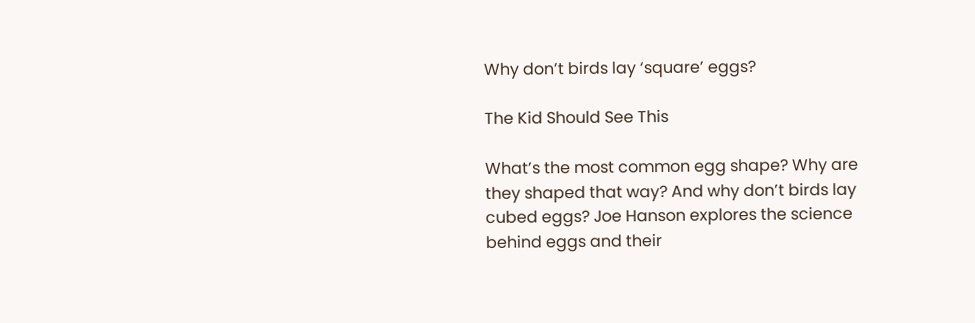Why don’t birds lay ‘square’ eggs?

The Kid Should See This

What’s the most common egg shape? Why are they shaped that way? And why don’t birds lay cubed eggs? Joe Hanson explores the science behind eggs and their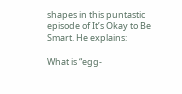shapes in this puntastic episode of It’s Okay to Be Smart. He explains:

What is “egg-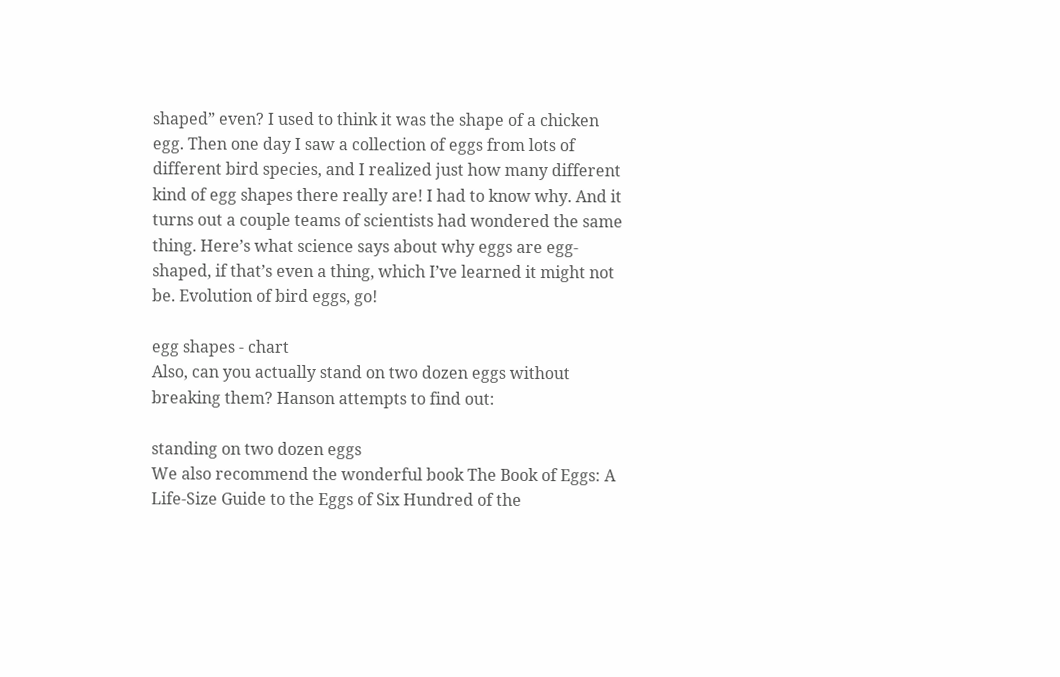shaped” even? I used to think it was the shape of a chicken egg. Then one day I saw a collection of eggs from lots of different bird species, and I realized just how many different kind of egg shapes there really are! I had to know why. And it turns out a couple teams of scientists had wondered the same thing. Here’s what science says about why eggs are egg-shaped, if that’s even a thing, which I’ve learned it might not be. Evolution of bird eggs, go!

egg shapes - chart
Also, can you actually stand on two dozen eggs without breaking them? Hanson attempts to find out:

standing on two dozen eggs
We also recommend the wonderful book The Book of Eggs: A Life-Size Guide to the Eggs of Six Hundred of the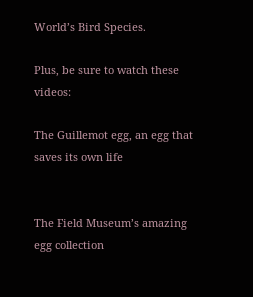World’s Bird Species.

Plus, be sure to watch these videos:

The Guillemot egg, an egg that saves its own life


The Field Museum’s amazing egg collection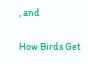, and

How Birds Get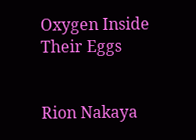Oxygen Inside Their Eggs


Rion Nakaya